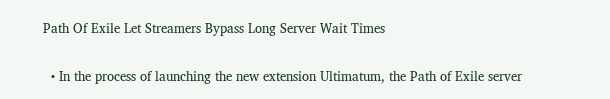Path Of Exile Let Streamers Bypass Long Server Wait Times

  • In the process of launching the new extension Ultimatum, the Path of Exile server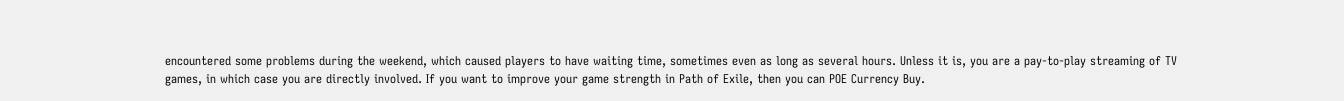encountered some problems during the weekend, which caused players to have waiting time, sometimes even as long as several hours. Unless it is, you are a pay-to-play streaming of TV games, in which case you are directly involved. If you want to improve your game strength in Path of Exile, then you can POE Currency Buy.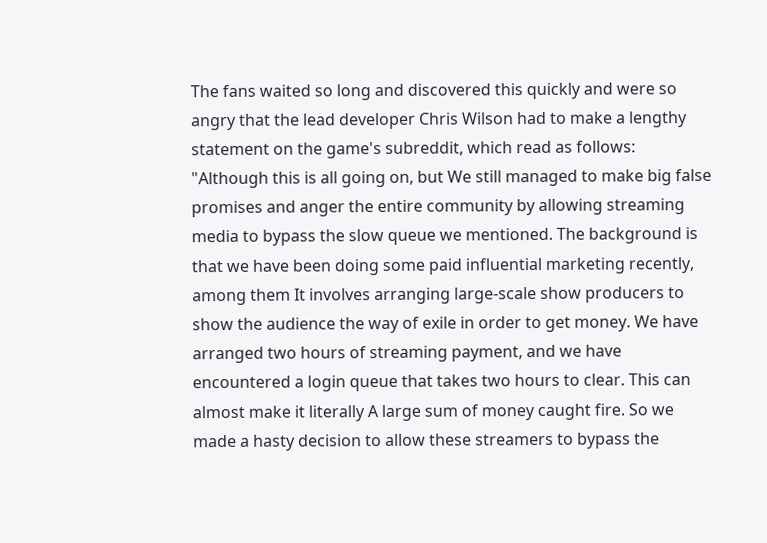The fans waited so long and discovered this quickly and were so angry that the lead developer Chris Wilson had to make a lengthy statement on the game's subreddit, which read as follows: "Although this is all going on, but We still managed to make big false promises and anger the entire community by allowing streaming media to bypass the slow queue we mentioned. The background is that we have been doing some paid influential marketing recently, among them It involves arranging large-scale show producers to show the audience the way of exile in order to get money. We have arranged two hours of streaming payment, and we have encountered a login queue that takes two hours to clear. This can almost make it literally A large sum of money caught fire. So we made a hasty decision to allow these streamers to bypass the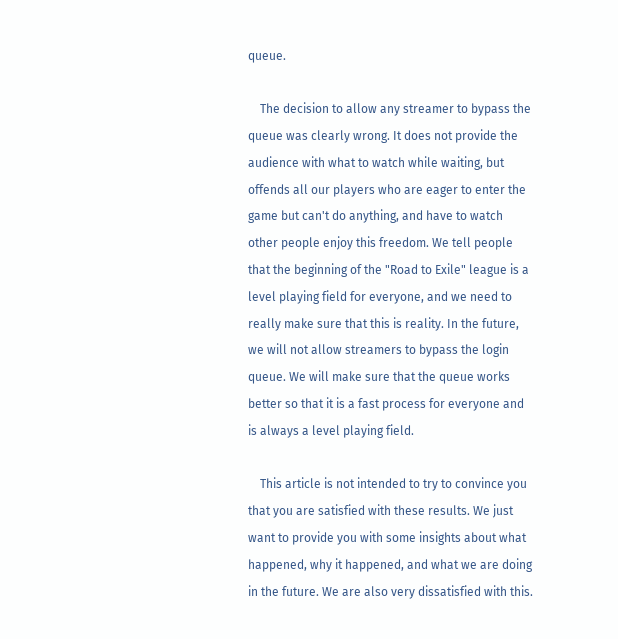queue.

    The decision to allow any streamer to bypass the queue was clearly wrong. It does not provide the audience with what to watch while waiting, but offends all our players who are eager to enter the game but can't do anything, and have to watch other people enjoy this freedom. We tell people that the beginning of the "Road to Exile" league is a level playing field for everyone, and we need to really make sure that this is reality. In the future, we will not allow streamers to bypass the login queue. We will make sure that the queue works better so that it is a fast process for everyone and is always a level playing field.

    This article is not intended to try to convince you that you are satisfied with these results. We just want to provide you with some insights about what happened, why it happened, and what we are doing in the future. We are also very dissatisfied with this.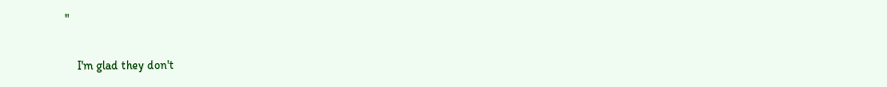"

    I'm glad they don't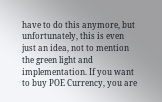have to do this anymore, but unfortunately, this is even just an idea, not to mention the green light and implementation. If you want to buy POE Currency, you are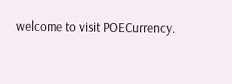welcome to visit POECurrency.